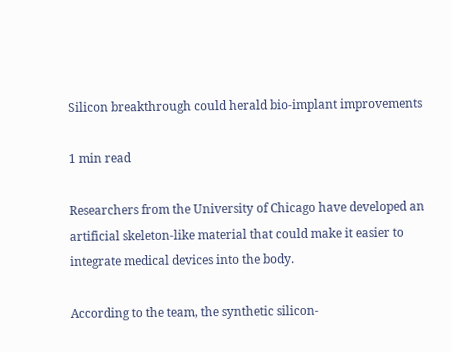Silicon breakthrough could herald bio-implant improvements

1 min read

Researchers from the University of Chicago have developed an artificial skeleton-like material that could make it easier to integrate medical devices into the body.

According to the team, the synthetic silicon-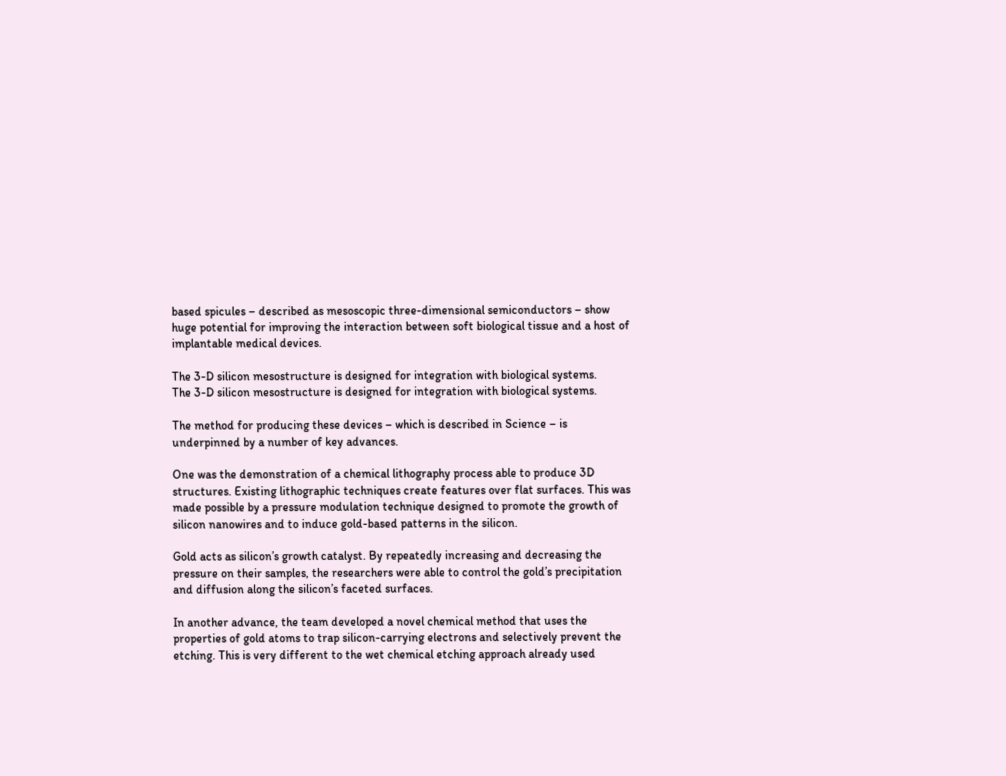based spicules – described as mesoscopic three-dimensional semiconductors – show huge potential for improving the interaction between soft biological tissue and a host of implantable medical devices.

The 3-D silicon mesostructure is designed for integration with biological systems.
The 3-D silicon mesostructure is designed for integration with biological systems.

The method for producing these devices – which is described in Science – is underpinned by a number of key advances.

One was the demonstration of a chemical lithography process able to produce 3D structures. Existing lithographic techniques create features over flat surfaces. This was made possible by a pressure modulation technique designed to promote the growth of silicon nanowires and to induce gold-based patterns in the silicon.

Gold acts as silicon’s growth catalyst. By repeatedly increasing and decreasing the pressure on their samples, the researchers were able to control the gold’s precipitation and diffusion along the silicon’s faceted surfaces.

In another advance, the team developed a novel chemical method that uses the properties of gold atoms to trap silicon-carrying electrons and selectively prevent the etching. This is very different to the wet chemical etching approach already used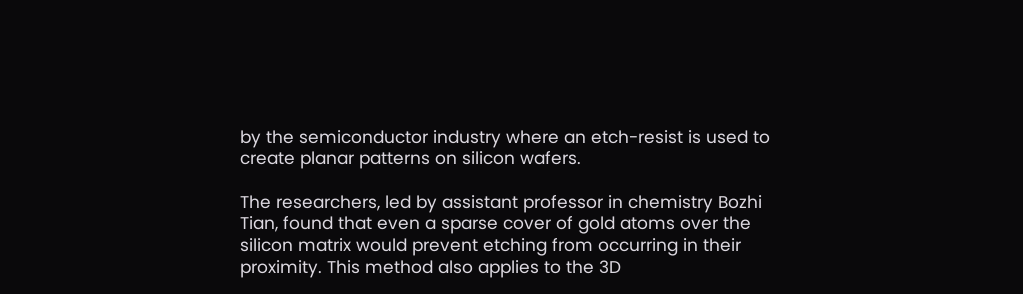by the semiconductor industry where an etch-resist is used to create planar patterns on silicon wafers.

The researchers, led by assistant professor in chemistry Bozhi Tian, found that even a sparse cover of gold atoms over the silicon matrix would prevent etching from occurring in their proximity. This method also applies to the 3D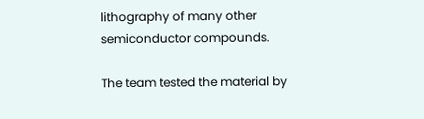lithography of many other semiconductor compounds.

The team tested the material by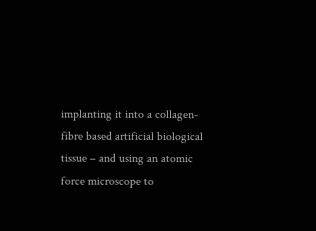implanting it into a collagen-fibre based artificial biological tissue – and using an atomic force microscope to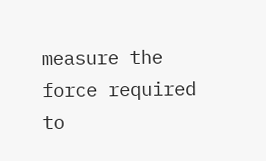measure the force required to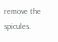remove the spicules.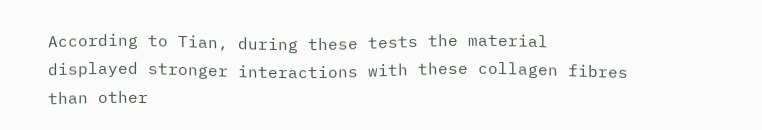According to Tian, during these tests the material displayed stronger interactions with these collagen fibres than other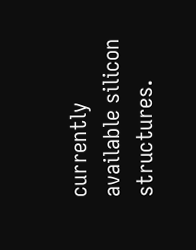currently available silicon structures.